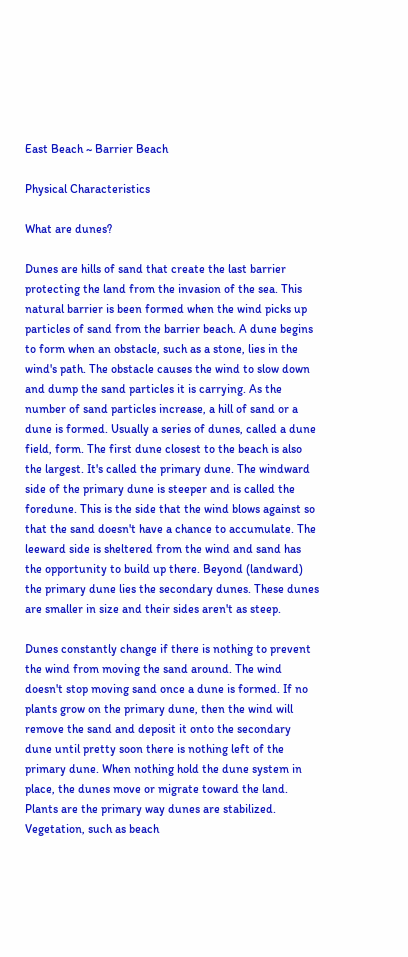East Beach ~ Barrier Beach

Physical Characteristics

What are dunes?

Dunes are hills of sand that create the last barrier protecting the land from the invasion of the sea. This natural barrier is been formed when the wind picks up particles of sand from the barrier beach. A dune begins to form when an obstacle, such as a stone, lies in the wind's path. The obstacle causes the wind to slow down and dump the sand particles it is carrying. As the number of sand particles increase, a hill of sand or a dune is formed. Usually a series of dunes, called a dune field, form. The first dune closest to the beach is also the largest. It's called the primary dune. The windward side of the primary dune is steeper and is called the foredune. This is the side that the wind blows against so that the sand doesn't have a chance to accumulate. The leeward side is sheltered from the wind and sand has the opportunity to build up there. Beyond (landward) the primary dune lies the secondary dunes. These dunes are smaller in size and their sides aren't as steep.

Dunes constantly change if there is nothing to prevent the wind from moving the sand around. The wind doesn't stop moving sand once a dune is formed. If no plants grow on the primary dune, then the wind will remove the sand and deposit it onto the secondary dune until pretty soon there is nothing left of the primary dune. When nothing hold the dune system in place, the dunes move or migrate toward the land. Plants are the primary way dunes are stabilized. Vegetation, such as beach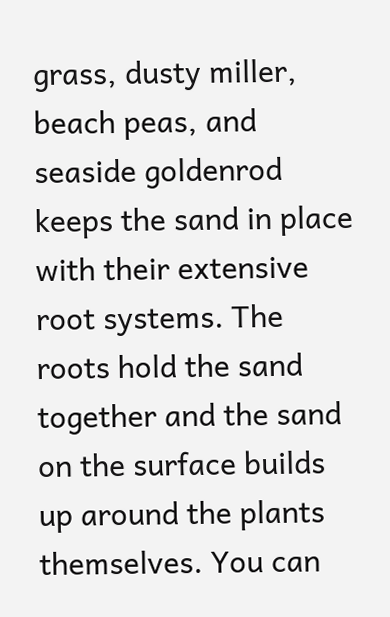grass, dusty miller, beach peas, and seaside goldenrod keeps the sand in place with their extensive root systems. The roots hold the sand together and the sand on the surface builds up around the plants themselves. You can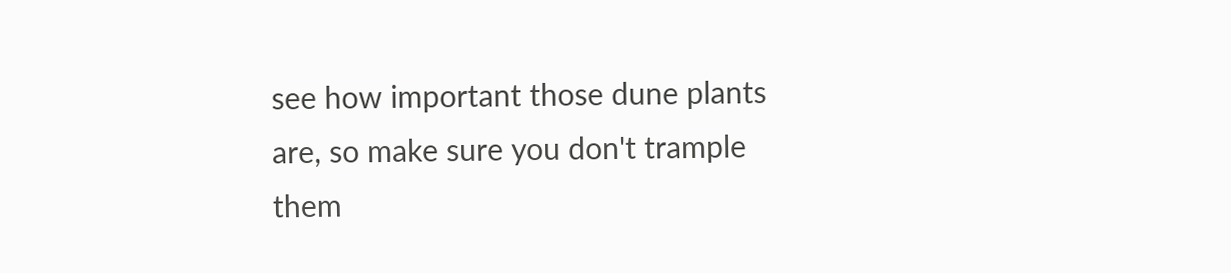see how important those dune plants are, so make sure you don't trample them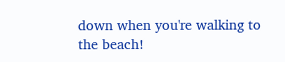down when you're walking to the beach!